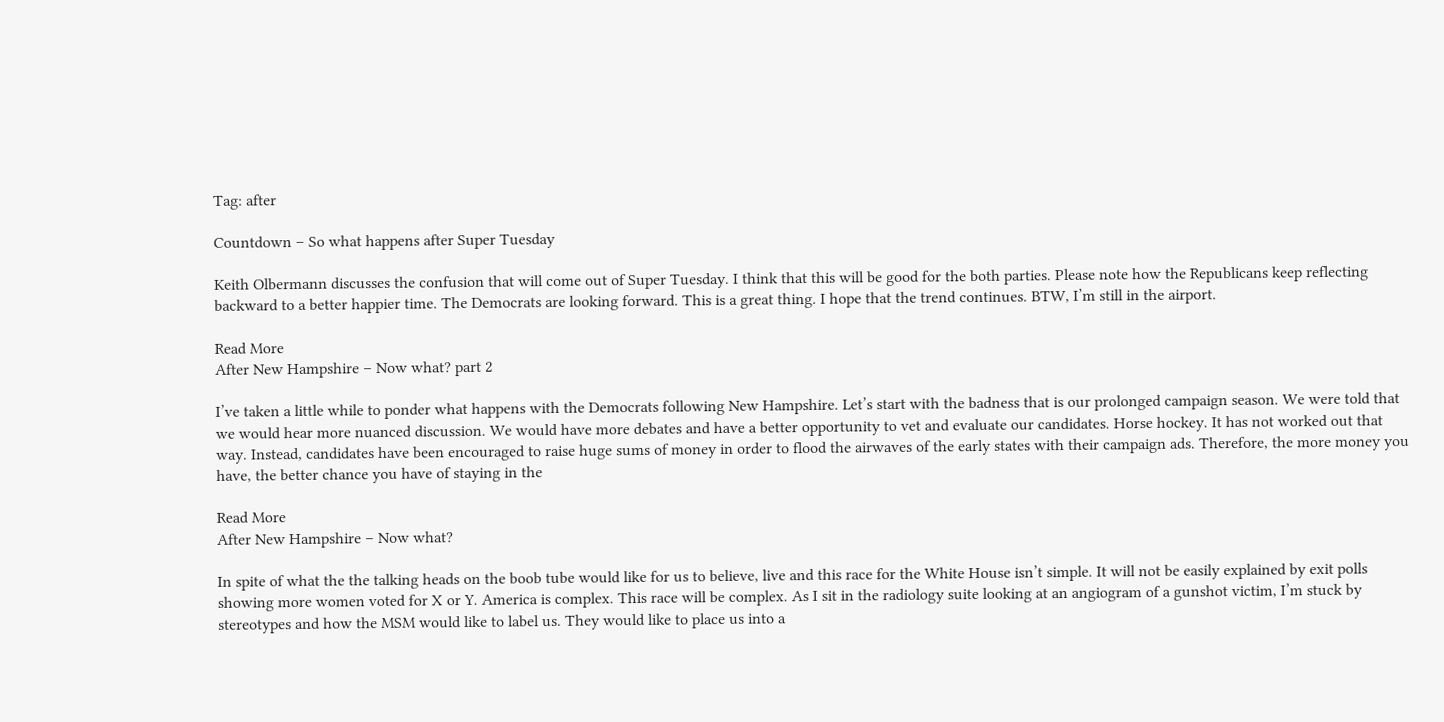Tag: after

Countdown – So what happens after Super Tuesday

Keith Olbermann discusses the confusion that will come out of Super Tuesday. I think that this will be good for the both parties. Please note how the Republicans keep reflecting backward to a better happier time. The Democrats are looking forward. This is a great thing. I hope that the trend continues. BTW, I’m still in the airport.

Read More
After New Hampshire – Now what? part 2

I’ve taken a little while to ponder what happens with the Democrats following New Hampshire. Let’s start with the badness that is our prolonged campaign season. We were told that we would hear more nuanced discussion. We would have more debates and have a better opportunity to vet and evaluate our candidates. Horse hockey. It has not worked out that way. Instead, candidates have been encouraged to raise huge sums of money in order to flood the airwaves of the early states with their campaign ads. Therefore, the more money you have, the better chance you have of staying in the

Read More
After New Hampshire – Now what?

In spite of what the the talking heads on the boob tube would like for us to believe, live and this race for the White House isn’t simple. It will not be easily explained by exit polls showing more women voted for X or Y. America is complex. This race will be complex. As I sit in the radiology suite looking at an angiogram of a gunshot victim, I’m stuck by stereotypes and how the MSM would like to label us. They would like to place us into a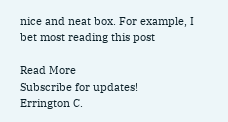nice and neat box. For example, I bet most reading this post

Read More
Subscribe for updates!
Errington C.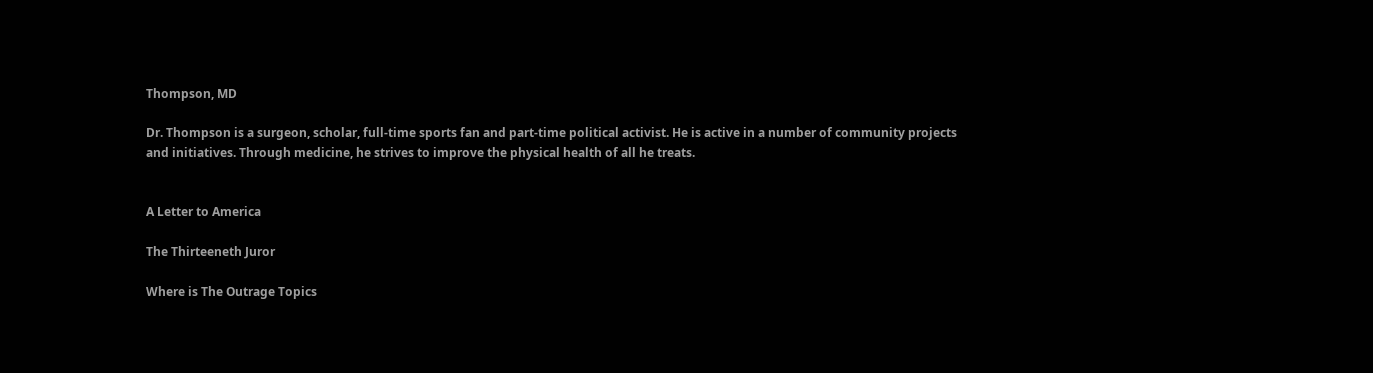Thompson, MD

Dr. Thompson is a surgeon, scholar, full-time sports fan and part-time political activist. He is active in a number of community projects and initiatives. Through medicine, he strives to improve the physical health of all he treats.


A Letter to America

The Thirteeneth Juror

Where is The Outrage Topics